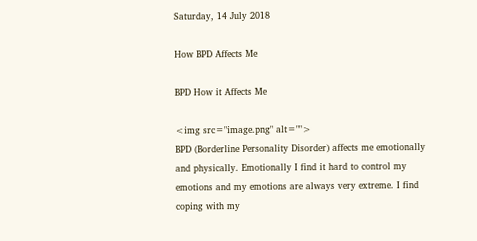Saturday, 14 July 2018

How BPD Affects Me

BPD How it Affects Me

<img src="image.png" alt="">
BPD (Borderline Personality Disorder) affects me emotionally and physically. Emotionally I find it hard to control my emotions and my emotions are always very extreme. I find coping with my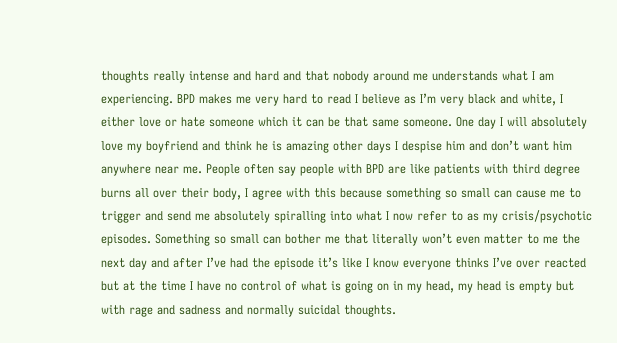thoughts really intense and hard and that nobody around me understands what I am experiencing. BPD makes me very hard to read I believe as I’m very black and white, I either love or hate someone which it can be that same someone. One day I will absolutely love my boyfriend and think he is amazing other days I despise him and don’t want him anywhere near me. People often say people with BPD are like patients with third degree burns all over their body, I agree with this because something so small can cause me to trigger and send me absolutely spiralling into what I now refer to as my crisis/psychotic episodes. Something so small can bother me that literally won’t even matter to me the next day and after I’ve had the episode it’s like I know everyone thinks I’ve over reacted but at the time I have no control of what is going on in my head, my head is empty but with rage and sadness and normally suicidal thoughts.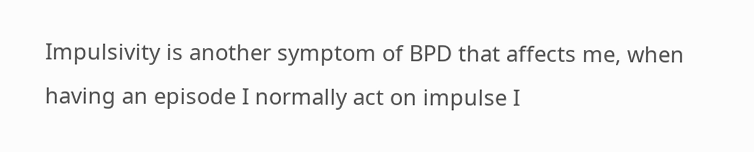Impulsivity is another symptom of BPD that affects me, when having an episode I normally act on impulse I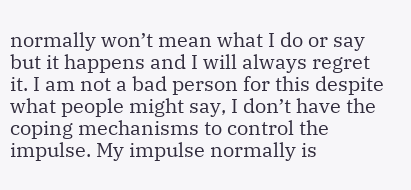normally won’t mean what I do or say but it happens and I will always regret it. I am not a bad person for this despite what people might say, I don’t have the coping mechanisms to control the impulse. My impulse normally is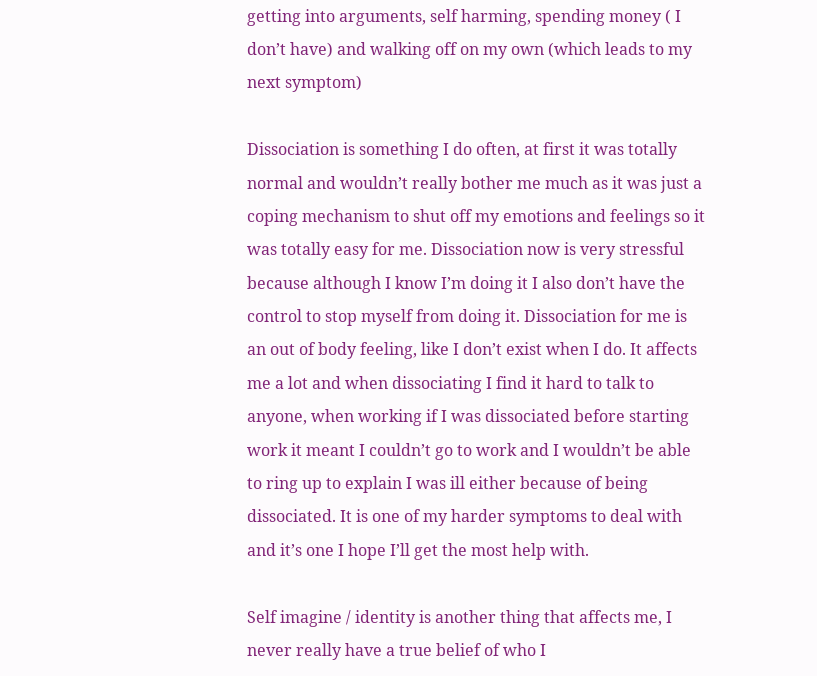getting into arguments, self harming, spending money ( I don’t have) and walking off on my own (which leads to my next symptom)

Dissociation is something I do often, at first it was totally normal and wouldn’t really bother me much as it was just a coping mechanism to shut off my emotions and feelings so it was totally easy for me. Dissociation now is very stressful because although I know I’m doing it I also don’t have the control to stop myself from doing it. Dissociation for me is an out of body feeling, like I don’t exist when I do. It affects me a lot and when dissociating I find it hard to talk to anyone, when working if I was dissociated before starting work it meant I couldn’t go to work and I wouldn’t be able to ring up to explain I was ill either because of being dissociated. It is one of my harder symptoms to deal with and it’s one I hope I’ll get the most help with.

Self imagine / identity is another thing that affects me, I never really have a true belief of who I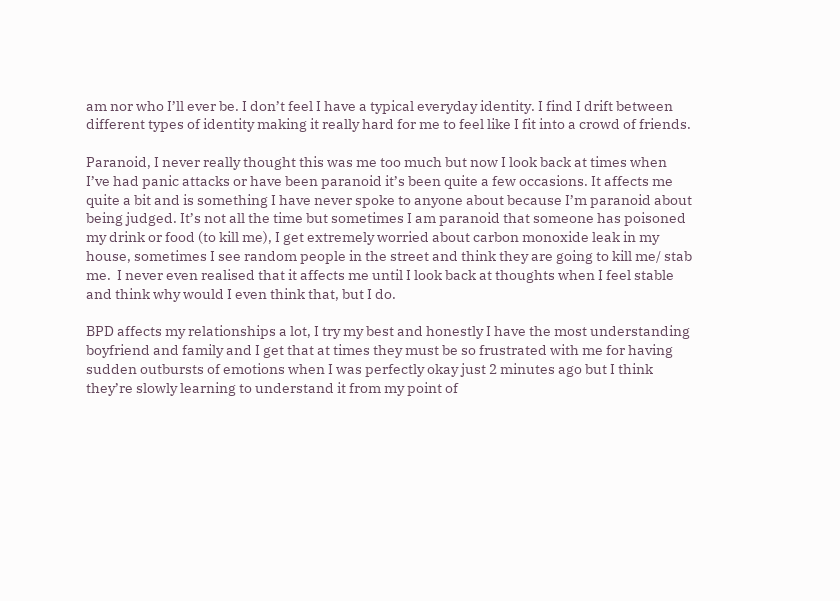am nor who I’ll ever be. I don’t feel I have a typical everyday identity. I find I drift between different types of identity making it really hard for me to feel like I fit into a crowd of friends.

Paranoid, I never really thought this was me too much but now I look back at times when I’ve had panic attacks or have been paranoid it’s been quite a few occasions. It affects me quite a bit and is something I have never spoke to anyone about because I’m paranoid about being judged. It’s not all the time but sometimes I am paranoid that someone has poisoned my drink or food (to kill me), I get extremely worried about carbon monoxide leak in my house, sometimes I see random people in the street and think they are going to kill me/ stab me.  I never even realised that it affects me until I look back at thoughts when I feel stable and think why would I even think that, but I do.

BPD affects my relationships a lot, I try my best and honestly I have the most understanding boyfriend and family and I get that at times they must be so frustrated with me for having sudden outbursts of emotions when I was perfectly okay just 2 minutes ago but I think they’re slowly learning to understand it from my point of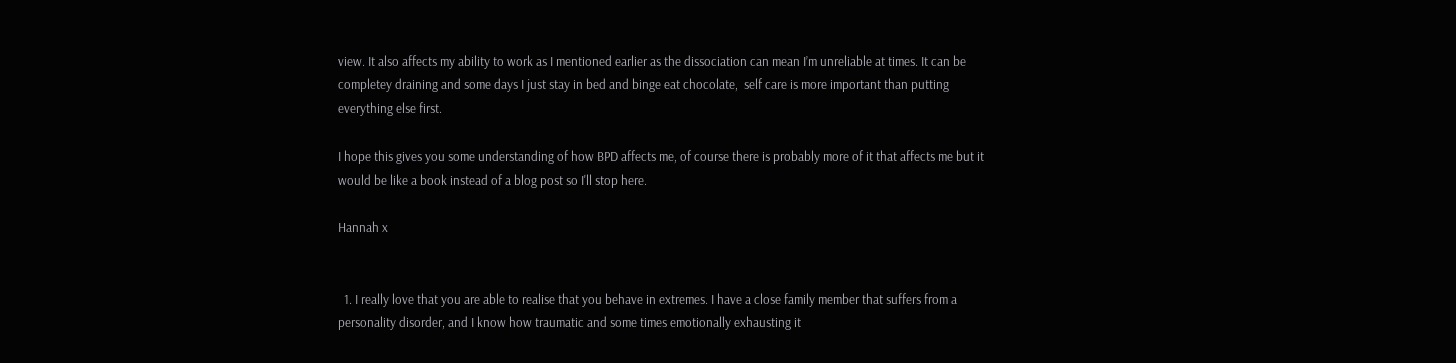view. It also affects my ability to work as I mentioned earlier as the dissociation can mean I’m unreliable at times. It can be completey draining and some days I just stay in bed and binge eat chocolate,  self care is more important than putting everything else first.

I hope this gives you some understanding of how BPD affects me, of course there is probably more of it that affects me but it would be like a book instead of a blog post so I'll stop here.

Hannah x


  1. I really love that you are able to realise that you behave in extremes. I have a close family member that suffers from a personality disorder, and I know how traumatic and some times emotionally exhausting it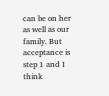can be on her as well as our family. But acceptance is step 1 and I think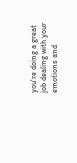you're doing a great job dealing with your emotions and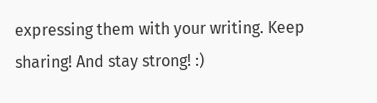expressing them with your writing. Keep sharing! And stay strong! :)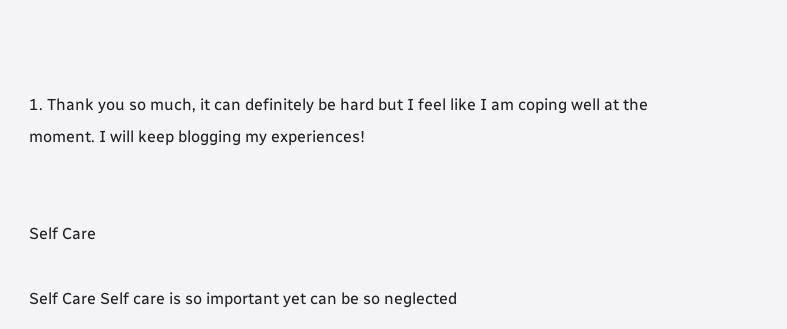1. Thank you so much, it can definitely be hard but I feel like I am coping well at the moment. I will keep blogging my experiences!


Self Care

Self Care Self care is so important yet can be so neglected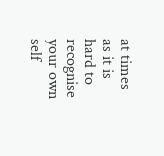at times as it is hard to recognise your own self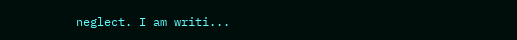neglect. I am writi...